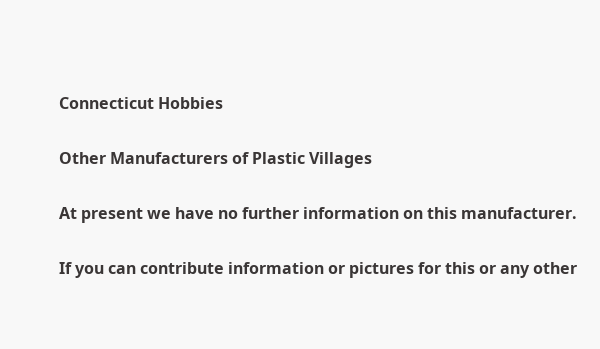Connecticut Hobbies

Other Manufacturers of Plastic Villages

At present we have no further information on this manufacturer.

If you can contribute information or pictures for this or any other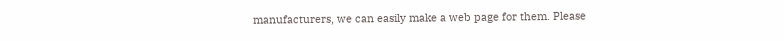manufacturers, we can easily make a web page for them. Please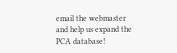email the webmaster and help us expand the PCA database!